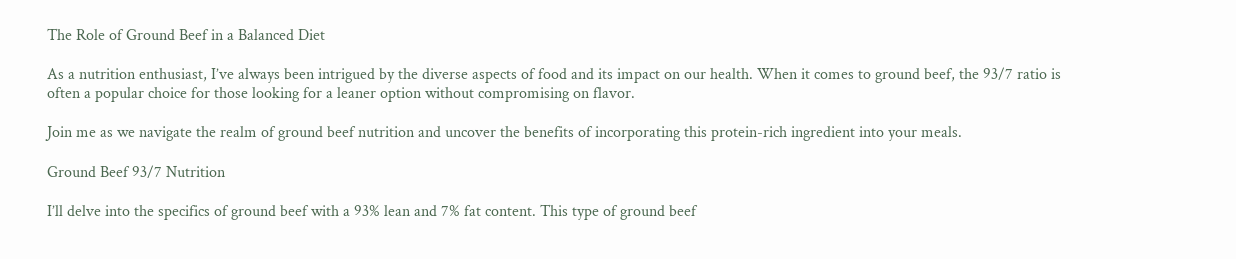The Role of Ground Beef in a Balanced Diet

As a nutrition enthusiast, I’ve always been intrigued by the diverse aspects of food and its impact on our health. When it comes to ground beef, the 93/7 ratio is often a popular choice for those looking for a leaner option without compromising on flavor.

Join me as we navigate the realm of ground beef nutrition and uncover the benefits of incorporating this protein-rich ingredient into your meals.

Ground Beef 93/7 Nutrition

I’ll delve into the specifics of ground beef with a 93% lean and 7% fat content. This type of ground beef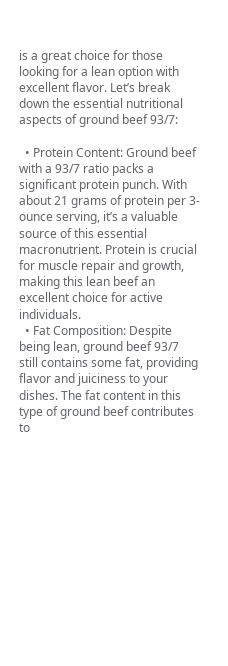is a great choice for those looking for a lean option with excellent flavor. Let’s break down the essential nutritional aspects of ground beef 93/7:

  • Protein Content: Ground beef with a 93/7 ratio packs a significant protein punch. With about 21 grams of protein per 3-ounce serving, it’s a valuable source of this essential macronutrient. Protein is crucial for muscle repair and growth, making this lean beef an excellent choice for active individuals.
  • Fat Composition: Despite being lean, ground beef 93/7 still contains some fat, providing flavor and juiciness to your dishes. The fat content in this type of ground beef contributes to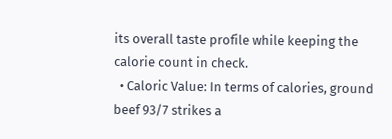its overall taste profile while keeping the calorie count in check.
  • Caloric Value: In terms of calories, ground beef 93/7 strikes a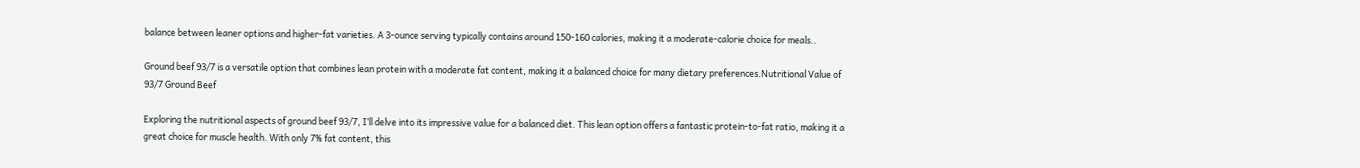balance between leaner options and higher-fat varieties. A 3-ounce serving typically contains around 150-160 calories, making it a moderate-calorie choice for meals..

Ground beef 93/7 is a versatile option that combines lean protein with a moderate fat content, making it a balanced choice for many dietary preferences.Nutritional Value of 93/7 Ground Beef

Exploring the nutritional aspects of ground beef 93/7, I’ll delve into its impressive value for a balanced diet. This lean option offers a fantastic protein-to-fat ratio, making it a great choice for muscle health. With only 7% fat content, this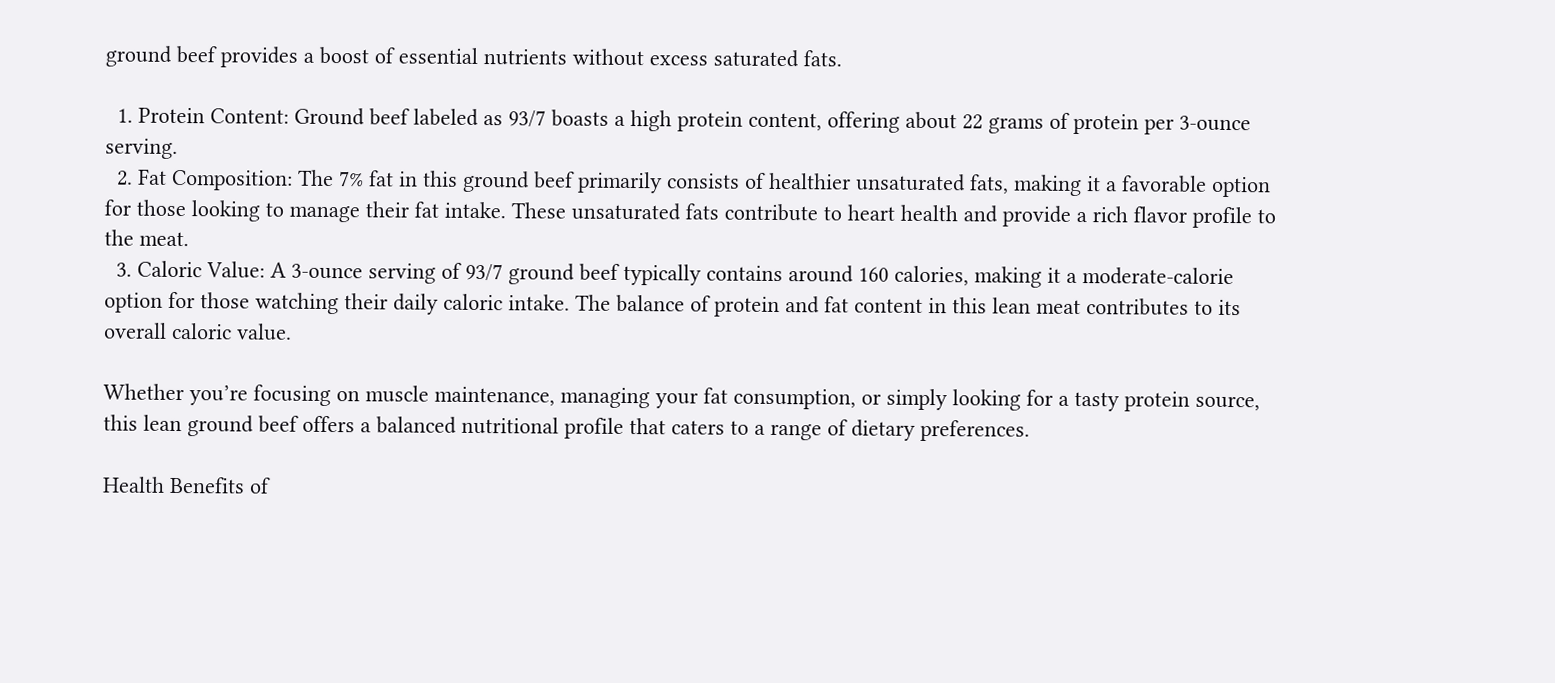ground beef provides a boost of essential nutrients without excess saturated fats.

  1. Protein Content: Ground beef labeled as 93/7 boasts a high protein content, offering about 22 grams of protein per 3-ounce serving.
  2. Fat Composition: The 7% fat in this ground beef primarily consists of healthier unsaturated fats, making it a favorable option for those looking to manage their fat intake. These unsaturated fats contribute to heart health and provide a rich flavor profile to the meat.
  3. Caloric Value: A 3-ounce serving of 93/7 ground beef typically contains around 160 calories, making it a moderate-calorie option for those watching their daily caloric intake. The balance of protein and fat content in this lean meat contributes to its overall caloric value.

Whether you’re focusing on muscle maintenance, managing your fat consumption, or simply looking for a tasty protein source, this lean ground beef offers a balanced nutritional profile that caters to a range of dietary preferences.

Health Benefits of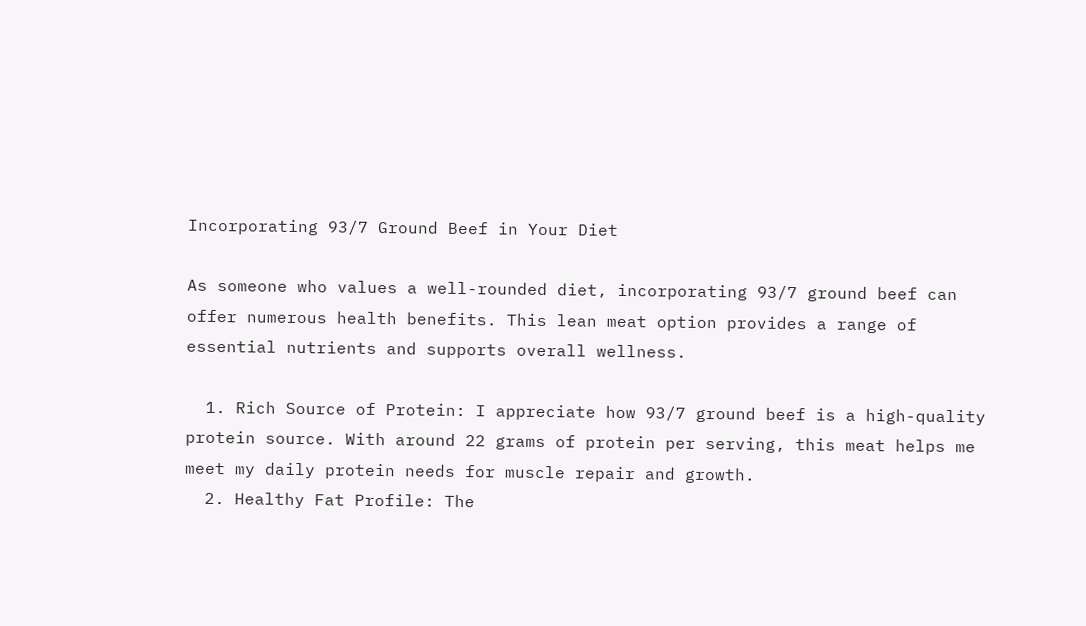Incorporating 93/7 Ground Beef in Your Diet

As someone who values a well-rounded diet, incorporating 93/7 ground beef can offer numerous health benefits. This lean meat option provides a range of essential nutrients and supports overall wellness.

  1. Rich Source of Protein: I appreciate how 93/7 ground beef is a high-quality protein source. With around 22 grams of protein per serving, this meat helps me meet my daily protein needs for muscle repair and growth.
  2. Healthy Fat Profile: The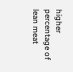higher percentage of lean meat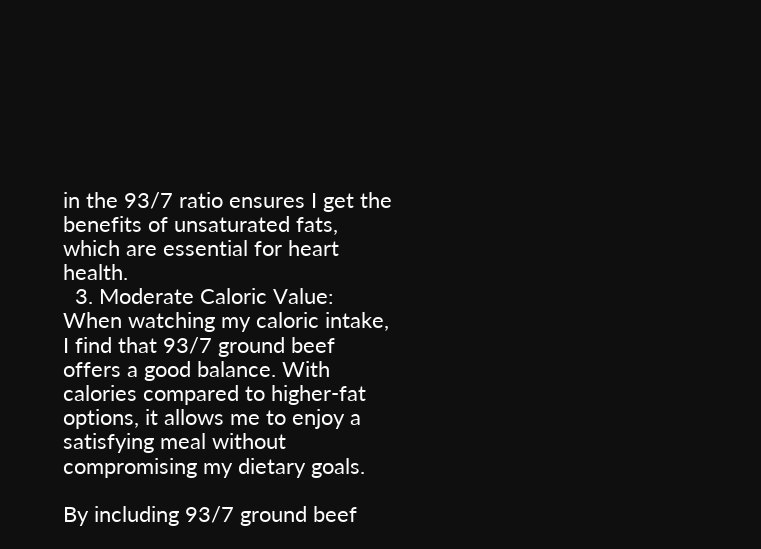in the 93/7 ratio ensures I get the benefits of unsaturated fats, which are essential for heart health.
  3. Moderate Caloric Value: When watching my caloric intake, I find that 93/7 ground beef offers a good balance. With calories compared to higher-fat options, it allows me to enjoy a satisfying meal without compromising my dietary goals.

By including 93/7 ground beef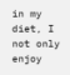in my diet, I not only enjoy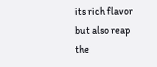its rich flavor but also reap the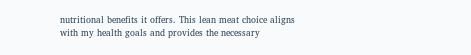nutritional benefits it offers. This lean meat choice aligns with my health goals and provides the necessary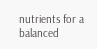nutrients for a balanced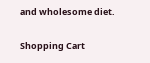and wholesome diet.

Shopping Cart